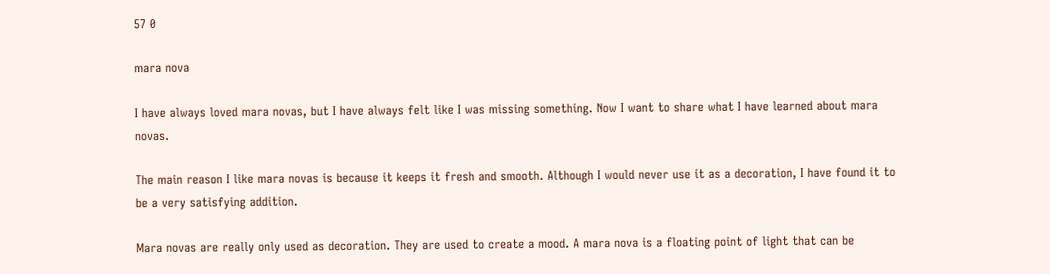57 0

mara nova

I have always loved mara novas, but I have always felt like I was missing something. Now I want to share what I have learned about mara novas.

The main reason I like mara novas is because it keeps it fresh and smooth. Although I would never use it as a decoration, I have found it to be a very satisfying addition.

Mara novas are really only used as decoration. They are used to create a mood. A mara nova is a floating point of light that can be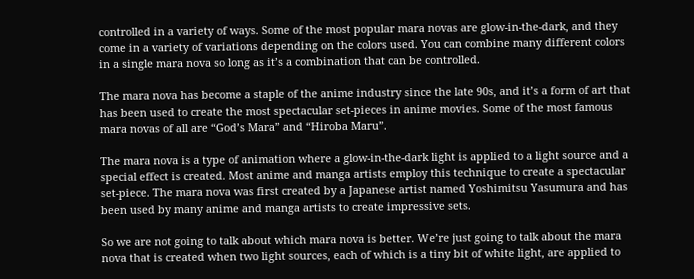controlled in a variety of ways. Some of the most popular mara novas are glow-in-the-dark, and they come in a variety of variations depending on the colors used. You can combine many different colors in a single mara nova so long as it’s a combination that can be controlled.

The mara nova has become a staple of the anime industry since the late 90s, and it’s a form of art that has been used to create the most spectacular set-pieces in anime movies. Some of the most famous mara novas of all are “God’s Mara” and “Hiroba Maru”.

The mara nova is a type of animation where a glow-in-the-dark light is applied to a light source and a special effect is created. Most anime and manga artists employ this technique to create a spectacular set-piece. The mara nova was first created by a Japanese artist named Yoshimitsu Yasumura and has been used by many anime and manga artists to create impressive sets.

So we are not going to talk about which mara nova is better. We’re just going to talk about the mara nova that is created when two light sources, each of which is a tiny bit of white light, are applied to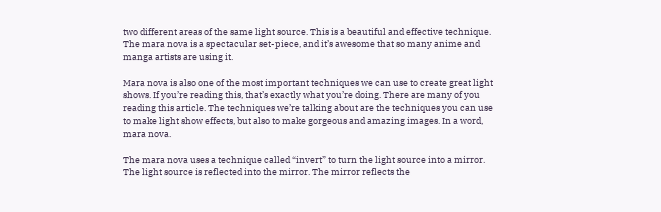two different areas of the same light source. This is a beautiful and effective technique. The mara nova is a spectacular set-piece, and it’s awesome that so many anime and manga artists are using it.

Mara nova is also one of the most important techniques we can use to create great light shows. If you’re reading this, that’s exactly what you’re doing. There are many of you reading this article. The techniques we’re talking about are the techniques you can use to make light show effects, but also to make gorgeous and amazing images. In a word, mara nova.

The mara nova uses a technique called “invert” to turn the light source into a mirror. The light source is reflected into the mirror. The mirror reflects the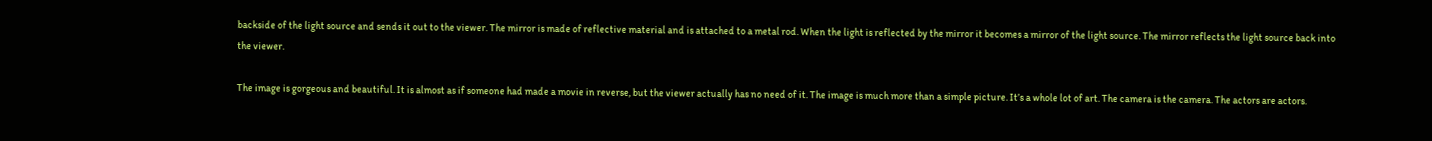backside of the light source and sends it out to the viewer. The mirror is made of reflective material and is attached to a metal rod. When the light is reflected by the mirror it becomes a mirror of the light source. The mirror reflects the light source back into the viewer.

The image is gorgeous and beautiful. It is almost as if someone had made a movie in reverse, but the viewer actually has no need of it. The image is much more than a simple picture. It’s a whole lot of art. The camera is the camera. The actors are actors.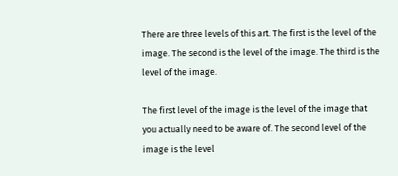There are three levels of this art. The first is the level of the image. The second is the level of the image. The third is the level of the image.

The first level of the image is the level of the image that you actually need to be aware of. The second level of the image is the level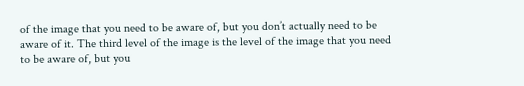of the image that you need to be aware of, but you don’t actually need to be aware of it. The third level of the image is the level of the image that you need to be aware of, but you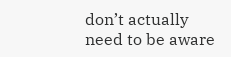don’t actually need to be aware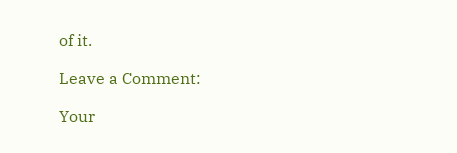of it.

Leave a Comment:

Your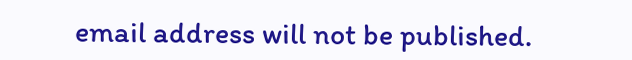email address will not be published.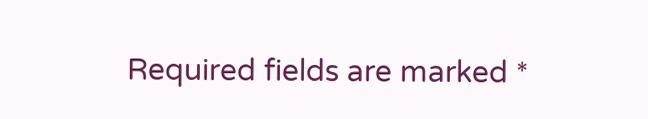Required fields are marked *